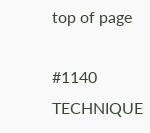top of page

#1140 TECHNIQUE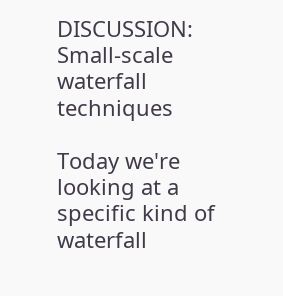DISCUSSION: Small-scale waterfall techniques

Today we're looking at a specific kind of waterfall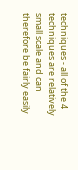techniques - all of the 4 techniques are relatively small scale and can therefore be fairly easily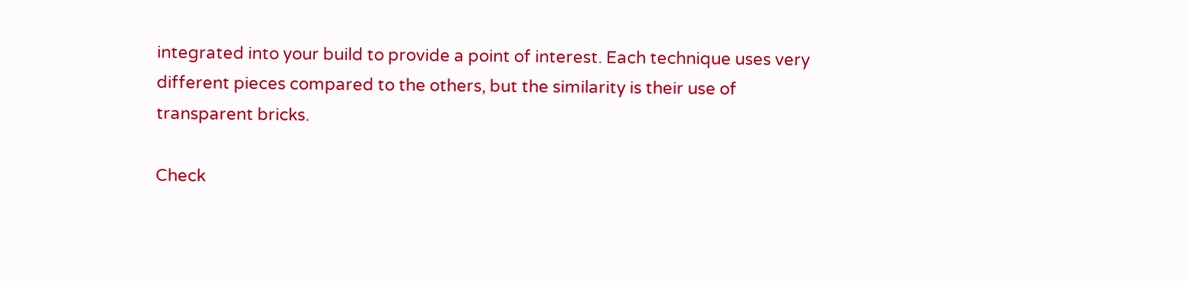integrated into your build to provide a point of interest. Each technique uses very different pieces compared to the others, but the similarity is their use of transparent bricks.

Check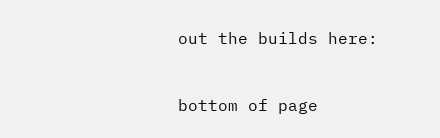out the builds here:


bottom of page